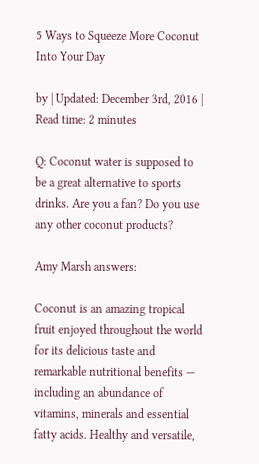5 Ways to Squeeze More Coconut Into Your Day

by | Updated: December 3rd, 2016 | Read time: 2 minutes

Q: Coconut water is supposed to be a great alternative to sports drinks. Are you a fan? Do you use any other coconut products?

Amy Marsh answers:

Coconut is an amazing tropical fruit enjoyed throughout the world for its delicious taste and remarkable nutritional benefits — including an abundance of vitamins, minerals and essential fatty acids. Healthy and versatile,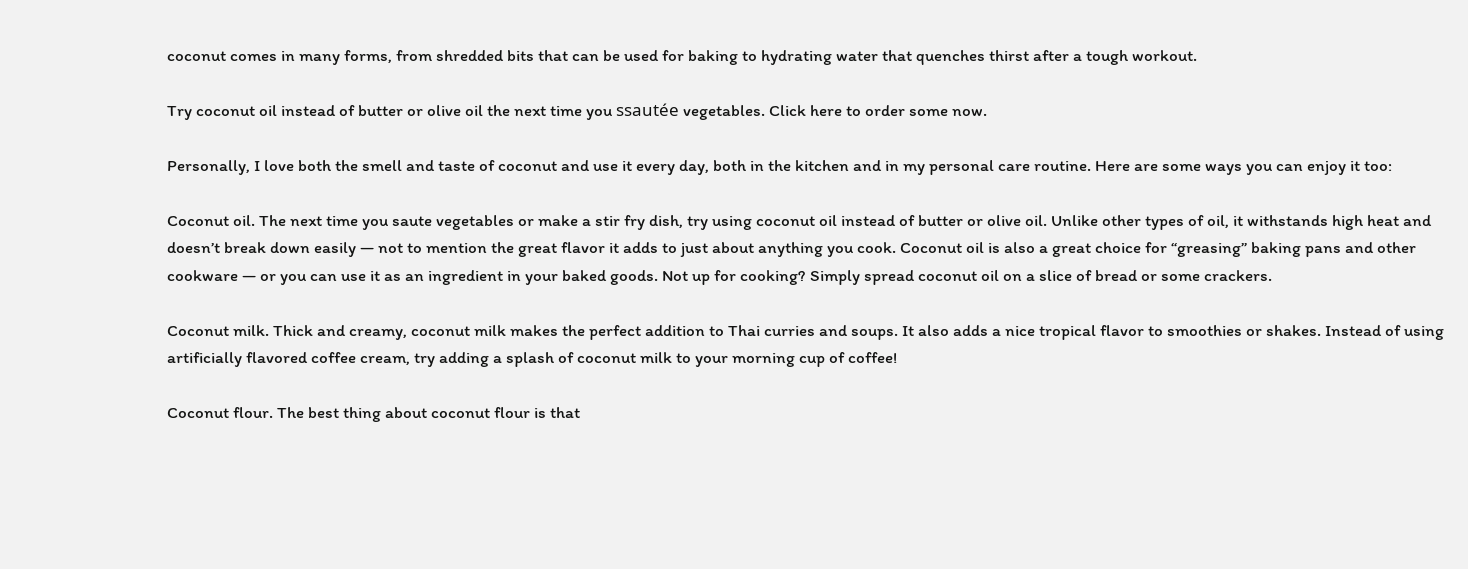coconut comes in many forms, from shredded bits that can be used for baking to hydrating water that quenches thirst after a tough workout.

Try coconut oil instead of butter or olive oil the next time you ssautée vegetables. Click here to order some now.

Personally, I love both the smell and taste of coconut and use it every day, both in the kitchen and in my personal care routine. Here are some ways you can enjoy it too:

Coconut oil. The next time you saute vegetables or make a stir fry dish, try using coconut oil instead of butter or olive oil. Unlike other types of oil, it withstands high heat and doesn’t break down easily — not to mention the great flavor it adds to just about anything you cook. Coconut oil is also a great choice for “greasing” baking pans and other cookware — or you can use it as an ingredient in your baked goods. Not up for cooking? Simply spread coconut oil on a slice of bread or some crackers.

Coconut milk. Thick and creamy, coconut milk makes the perfect addition to Thai curries and soups. It also adds a nice tropical flavor to smoothies or shakes. Instead of using artificially flavored coffee cream, try adding a splash of coconut milk to your morning cup of coffee!

Coconut flour. The best thing about coconut flour is that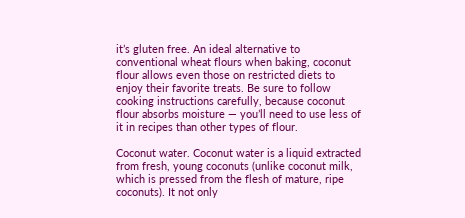it’s gluten free. An ideal alternative to conventional wheat flours when baking, coconut flour allows even those on restricted diets to enjoy their favorite treats. Be sure to follow cooking instructions carefully, because coconut flour absorbs moisture — you’ll need to use less of it in recipes than other types of flour.

Coconut water. Coconut water is a liquid extracted from fresh, young coconuts (unlike coconut milk, which is pressed from the flesh of mature, ripe coconuts). It not only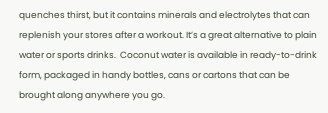quenches thirst, but it contains minerals and electrolytes that can replenish your stores after a workout. It’s a great alternative to plain water or sports drinks.  Coconut water is available in ready-to-drink form, packaged in handy bottles, cans or cartons that can be brought along anywhere you go.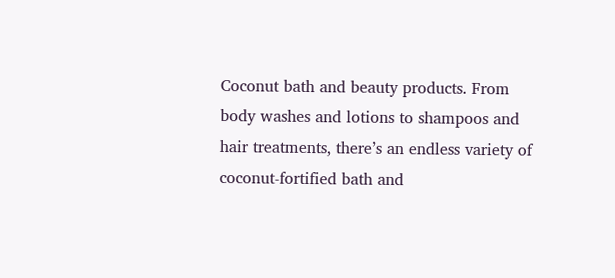Coconut bath and beauty products. From body washes and lotions to shampoos and hair treatments, there’s an endless variety of coconut-fortified bath and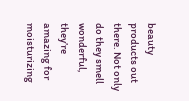beauty products out there. Not only do they smell wonderful, they’re amazing for moisturizing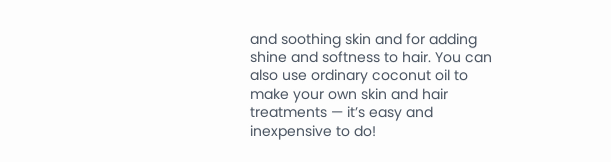and soothing skin and for adding shine and softness to hair. You can also use ordinary coconut oil to make your own skin and hair treatments — it’s easy and inexpensive to do!